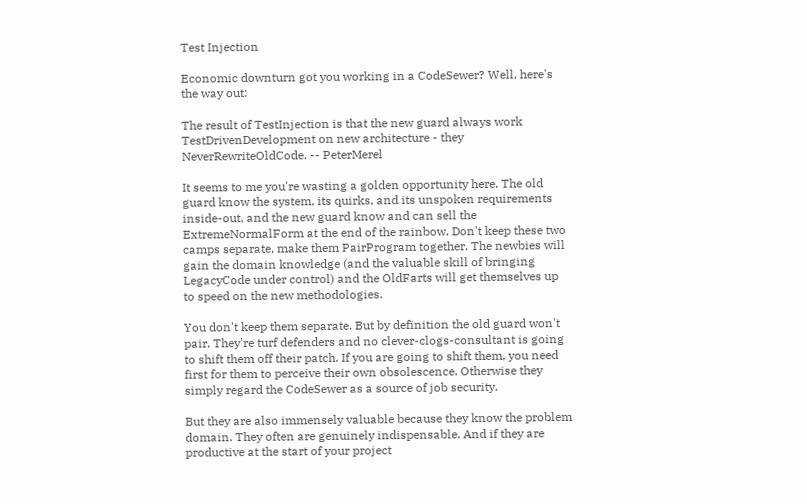Test Injection

Economic downturn got you working in a CodeSewer? Well, here's the way out:

The result of TestInjection is that the new guard always work TestDrivenDevelopment on new architecture - they NeverRewriteOldCode. -- PeterMerel

It seems to me you're wasting a golden opportunity here. The old guard know the system, its quirks, and its unspoken requirements inside-out, and the new guard know and can sell the ExtremeNormalForm at the end of the rainbow. Don't keep these two camps separate, make them PairProgram together. The newbies will gain the domain knowledge (and the valuable skill of bringing LegacyCode under control) and the OldFarts will get themselves up to speed on the new methodologies.

You don't keep them separate. But by definition the old guard won't pair. They're turf defenders and no clever-clogs-consultant is going to shift them off their patch. If you are going to shift them, you need first for them to perceive their own obsolescence. Otherwise they simply regard the CodeSewer as a source of job security.

But they are also immensely valuable because they know the problem domain. They often are genuinely indispensable. And if they are productive at the start of your project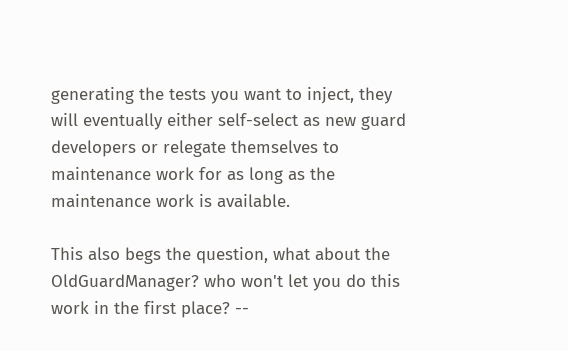generating the tests you want to inject, they will eventually either self-select as new guard developers or relegate themselves to maintenance work for as long as the maintenance work is available.

This also begs the question, what about the OldGuardManager? who won't let you do this work in the first place? --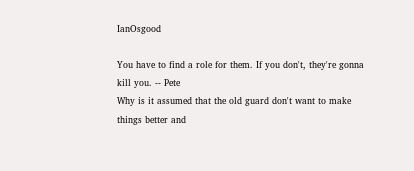IanOsgood

You have to find a role for them. If you don't, they're gonna kill you. -- Pete
Why is it assumed that the old guard don't want to make things better and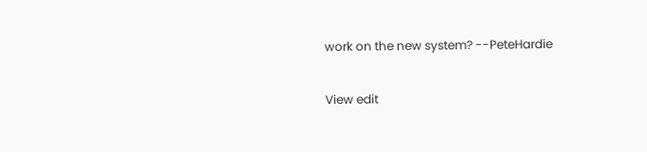work on the new system? --PeteHardie

View edit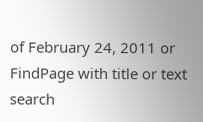of February 24, 2011 or FindPage with title or text search